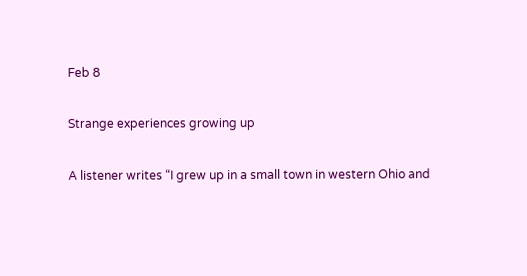Feb 8

Strange experiences growing up

A listener writes “I grew up in a small town in western Ohio and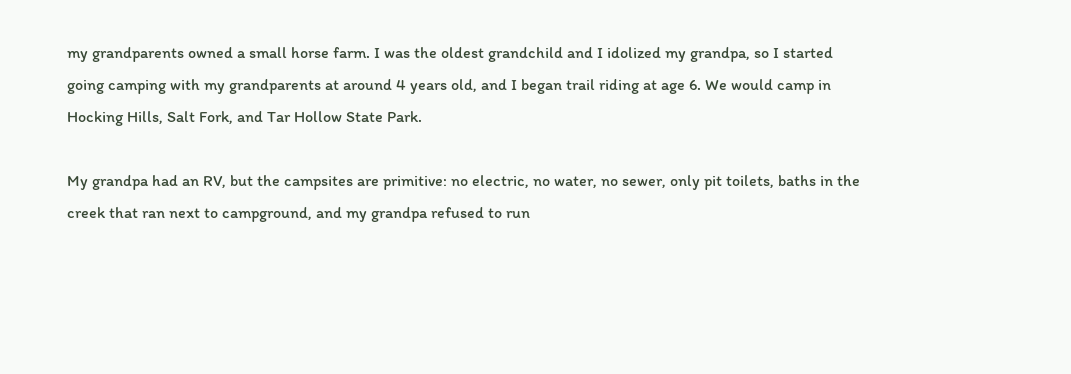my grandparents owned a small horse farm. I was the oldest grandchild and I idolized my grandpa, so I started going camping with my grandparents at around 4 years old, and I began trail riding at age 6. We would camp in Hocking Hills, Salt Fork, and Tar Hollow State Park.

My grandpa had an RV, but the campsites are primitive: no electric, no water, no sewer, only pit toilets, baths in the creek that ran next to campground, and my grandpa refused to run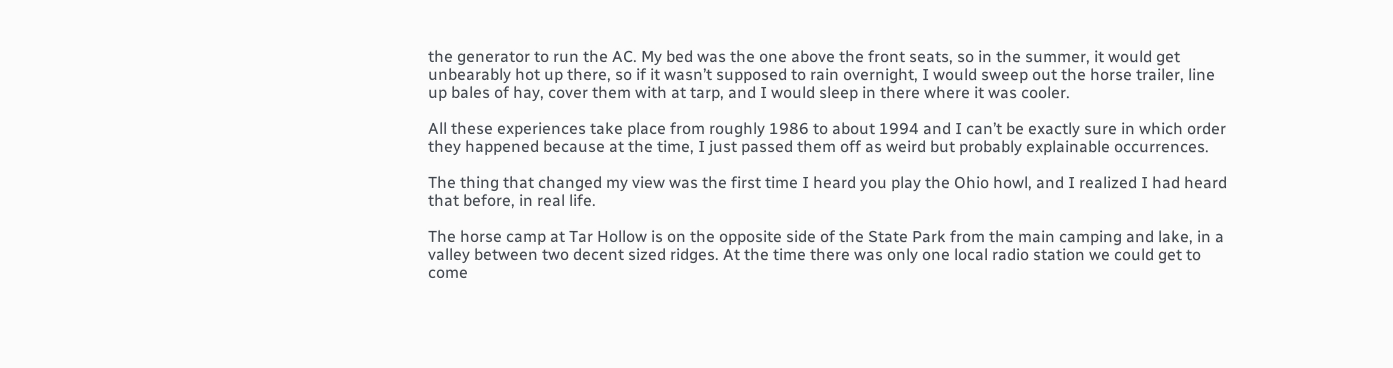the generator to run the AC. My bed was the one above the front seats, so in the summer, it would get unbearably hot up there, so if it wasn’t supposed to rain overnight, I would sweep out the horse trailer, line up bales of hay, cover them with at tarp, and I would sleep in there where it was cooler.

All these experiences take place from roughly 1986 to about 1994 and I can’t be exactly sure in which order they happened because at the time, I just passed them off as weird but probably explainable occurrences.

The thing that changed my view was the first time I heard you play the Ohio howl, and I realized I had heard that before, in real life.

The horse camp at Tar Hollow is on the opposite side of the State Park from the main camping and lake, in a valley between two decent sized ridges. At the time there was only one local radio station we could get to come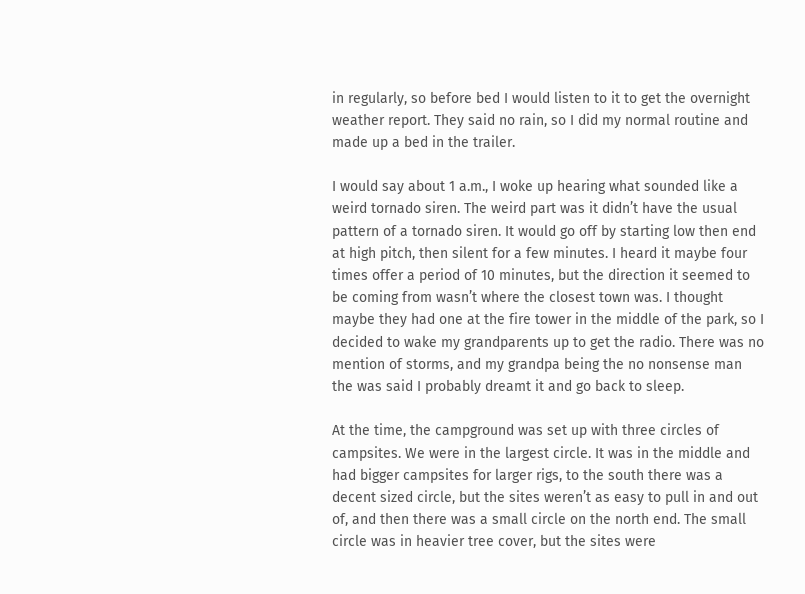in regularly, so before bed I would listen to it to get the overnight weather report. They said no rain, so I did my normal routine and made up a bed in the trailer.

I would say about 1 a.m., I woke up hearing what sounded like a weird tornado siren. The weird part was it didn’t have the usual pattern of a tornado siren. It would go off by starting low then end at high pitch, then silent for a few minutes. I heard it maybe four times offer a period of 10 minutes, but the direction it seemed to be coming from wasn’t where the closest town was. I thought maybe they had one at the fire tower in the middle of the park, so I decided to wake my grandparents up to get the radio. There was no mention of storms, and my grandpa being the no nonsense man the was said I probably dreamt it and go back to sleep.

At the time, the campground was set up with three circles of campsites. We were in the largest circle. It was in the middle and had bigger campsites for larger rigs, to the south there was a decent sized circle, but the sites weren’t as easy to pull in and out of, and then there was a small circle on the north end. The small circle was in heavier tree cover, but the sites were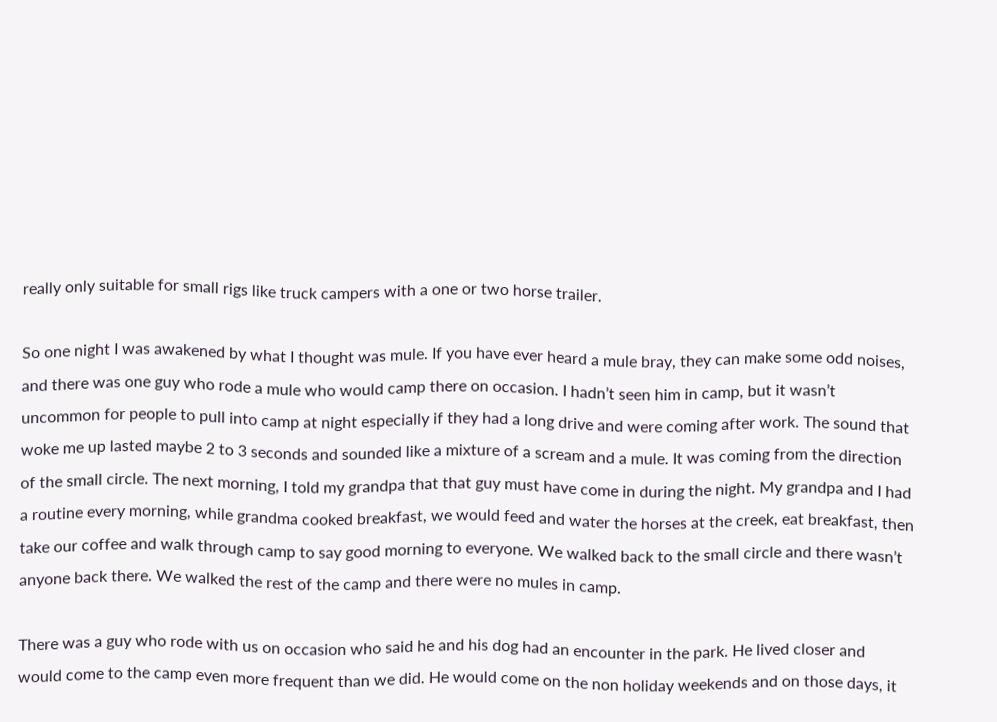really only suitable for small rigs like truck campers with a one or two horse trailer.

So one night I was awakened by what I thought was mule. If you have ever heard a mule bray, they can make some odd noises, and there was one guy who rode a mule who would camp there on occasion. I hadn’t seen him in camp, but it wasn’t uncommon for people to pull into camp at night especially if they had a long drive and were coming after work. The sound that woke me up lasted maybe 2 to 3 seconds and sounded like a mixture of a scream and a mule. It was coming from the direction of the small circle. The next morning, I told my grandpa that that guy must have come in during the night. My grandpa and I had a routine every morning, while grandma cooked breakfast, we would feed and water the horses at the creek, eat breakfast, then take our coffee and walk through camp to say good morning to everyone. We walked back to the small circle and there wasn’t anyone back there. We walked the rest of the camp and there were no mules in camp.

There was a guy who rode with us on occasion who said he and his dog had an encounter in the park. He lived closer and would come to the camp even more frequent than we did. He would come on the non holiday weekends and on those days, it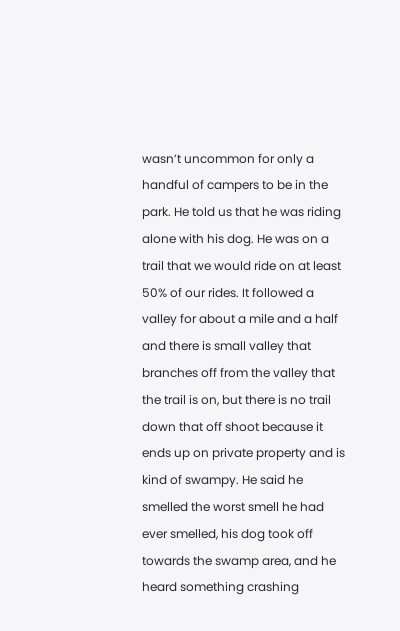wasn’t uncommon for only a handful of campers to be in the park. He told us that he was riding alone with his dog. He was on a trail that we would ride on at least 50% of our rides. It followed a valley for about a mile and a half and there is small valley that branches off from the valley that the trail is on, but there is no trail down that off shoot because it ends up on private property and is kind of swampy. He said he smelled the worst smell he had ever smelled, his dog took off towards the swamp area, and he heard something crashing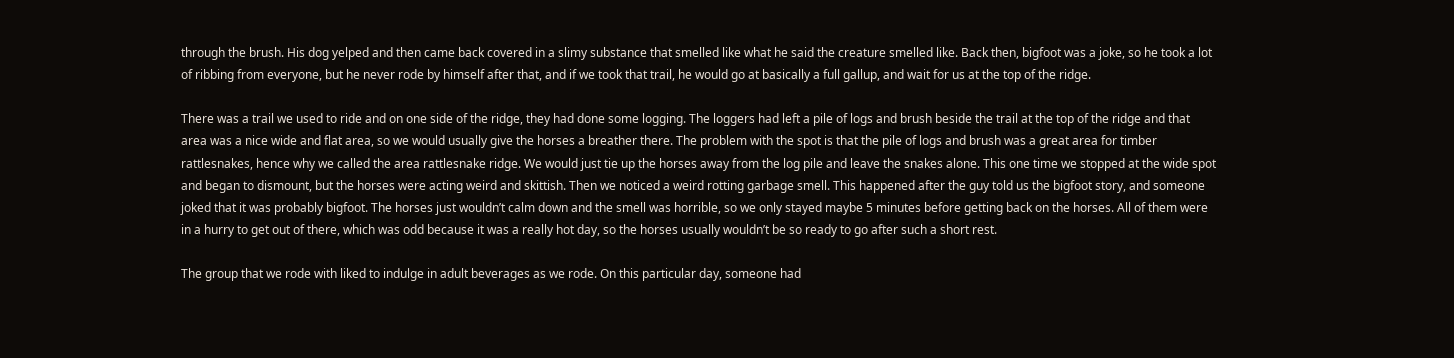through the brush. His dog yelped and then came back covered in a slimy substance that smelled like what he said the creature smelled like. Back then, bigfoot was a joke, so he took a lot of ribbing from everyone, but he never rode by himself after that, and if we took that trail, he would go at basically a full gallup, and wait for us at the top of the ridge.

There was a trail we used to ride and on one side of the ridge, they had done some logging. The loggers had left a pile of logs and brush beside the trail at the top of the ridge and that area was a nice wide and flat area, so we would usually give the horses a breather there. The problem with the spot is that the pile of logs and brush was a great area for timber rattlesnakes, hence why we called the area rattlesnake ridge. We would just tie up the horses away from the log pile and leave the snakes alone. This one time we stopped at the wide spot and began to dismount, but the horses were acting weird and skittish. Then we noticed a weird rotting garbage smell. This happened after the guy told us the bigfoot story, and someone joked that it was probably bigfoot. The horses just wouldn’t calm down and the smell was horrible, so we only stayed maybe 5 minutes before getting back on the horses. All of them were in a hurry to get out of there, which was odd because it was a really hot day, so the horses usually wouldn’t be so ready to go after such a short rest.

The group that we rode with liked to indulge in adult beverages as we rode. On this particular day, someone had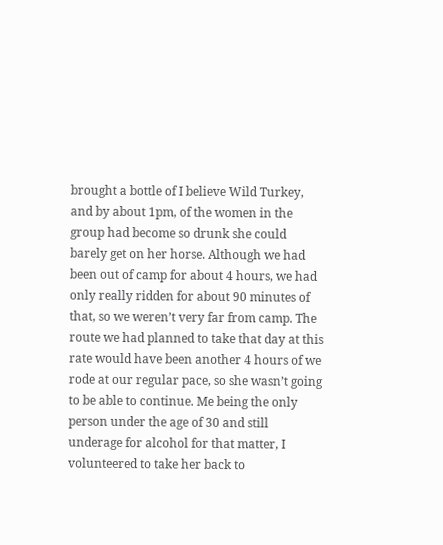brought a bottle of I believe Wild Turkey, and by about 1pm, of the women in the group had become so drunk she could barely get on her horse. Although we had been out of camp for about 4 hours, we had only really ridden for about 90 minutes of that, so we weren’t very far from camp. The route we had planned to take that day at this rate would have been another 4 hours of we rode at our regular pace, so she wasn’t going to be able to continue. Me being the only person under the age of 30 and still underage for alcohol for that matter, I volunteered to take her back to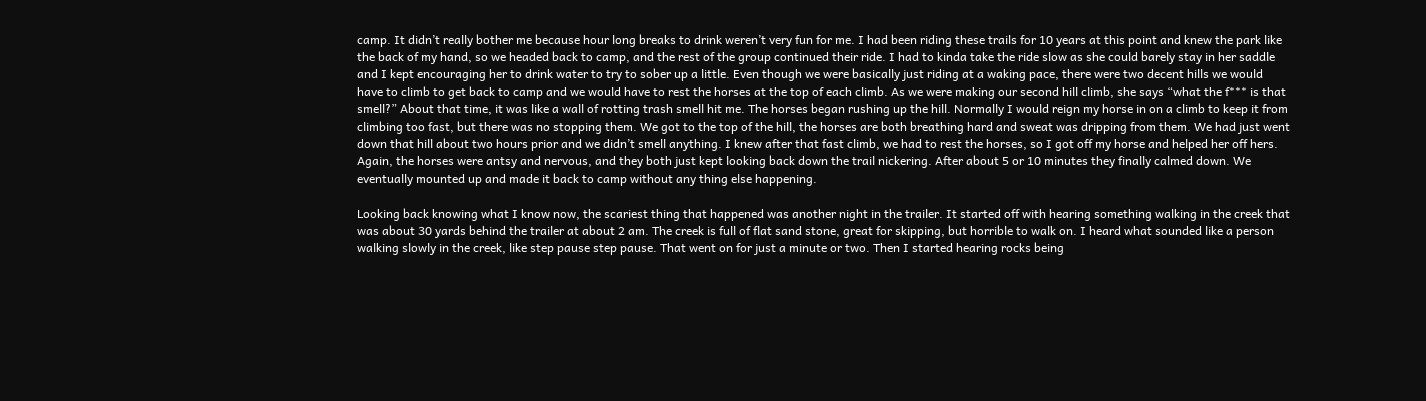camp. It didn’t really bother me because hour long breaks to drink weren’t very fun for me. I had been riding these trails for 10 years at this point and knew the park like the back of my hand, so we headed back to camp, and the rest of the group continued their ride. I had to kinda take the ride slow as she could barely stay in her saddle and I kept encouraging her to drink water to try to sober up a little. Even though we were basically just riding at a waking pace, there were two decent hills we would have to climb to get back to camp and we would have to rest the horses at the top of each climb. As we were making our second hill climb, she says “what the f*** is that smell?” About that time, it was like a wall of rotting trash smell hit me. The horses began rushing up the hill. Normally I would reign my horse in on a climb to keep it from climbing too fast, but there was no stopping them. We got to the top of the hill, the horses are both breathing hard and sweat was dripping from them. We had just went down that hill about two hours prior and we didn’t smell anything. I knew after that fast climb, we had to rest the horses, so I got off my horse and helped her off hers. Again, the horses were antsy and nervous, and they both just kept looking back down the trail nickering. After about 5 or 10 minutes they finally calmed down. We eventually mounted up and made it back to camp without any thing else happening.

Looking back knowing what I know now, the scariest thing that happened was another night in the trailer. It started off with hearing something walking in the creek that was about 30 yards behind the trailer at about 2 am. The creek is full of flat sand stone, great for skipping, but horrible to walk on. I heard what sounded like a person walking slowly in the creek, like step pause step pause. That went on for just a minute or two. Then I started hearing rocks being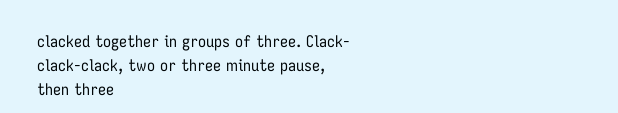clacked together in groups of three. Clack-clack-clack, two or three minute pause, then three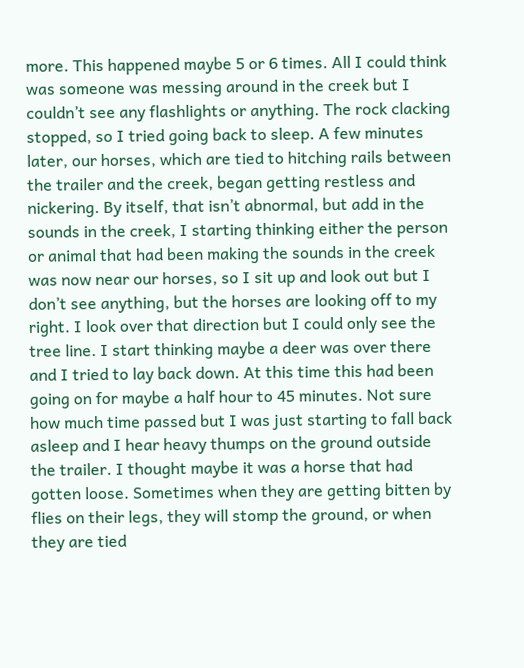more. This happened maybe 5 or 6 times. All I could think was someone was messing around in the creek but I couldn’t see any flashlights or anything. The rock clacking stopped, so I tried going back to sleep. A few minutes later, our horses, which are tied to hitching rails between the trailer and the creek, began getting restless and nickering. By itself, that isn’t abnormal, but add in the sounds in the creek, I starting thinking either the person or animal that had been making the sounds in the creek was now near our horses, so I sit up and look out but I don’t see anything, but the horses are looking off to my right. I look over that direction but I could only see the tree line. I start thinking maybe a deer was over there and I tried to lay back down. At this time this had been going on for maybe a half hour to 45 minutes. Not sure how much time passed but I was just starting to fall back asleep and I hear heavy thumps on the ground outside the trailer. I thought maybe it was a horse that had gotten loose. Sometimes when they are getting bitten by flies on their legs, they will stomp the ground, or when they are tied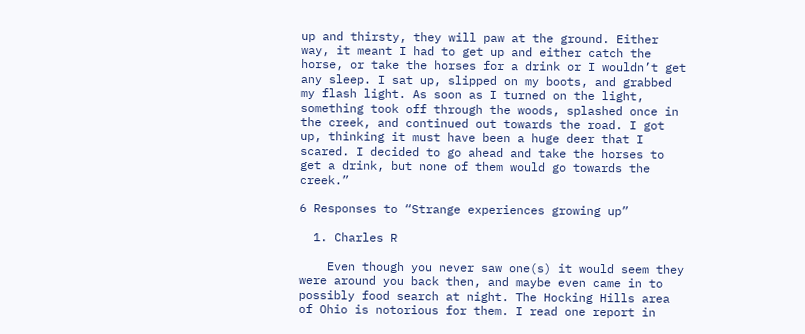up and thirsty, they will paw at the ground. Either way, it meant I had to get up and either catch the horse, or take the horses for a drink or I wouldn’t get any sleep. I sat up, slipped on my boots, and grabbed my flash light. As soon as I turned on the light, something took off through the woods, splashed once in the creek, and continued out towards the road. I got up, thinking it must have been a huge deer that I scared. I decided to go ahead and take the horses to get a drink, but none of them would go towards the creek.”

6 Responses to “Strange experiences growing up”

  1. Charles R

    Even though you never saw one(s) it would seem they were around you back then, and maybe even came in to possibly food search at night. The Hocking Hills area of Ohio is notorious for them. I read one report in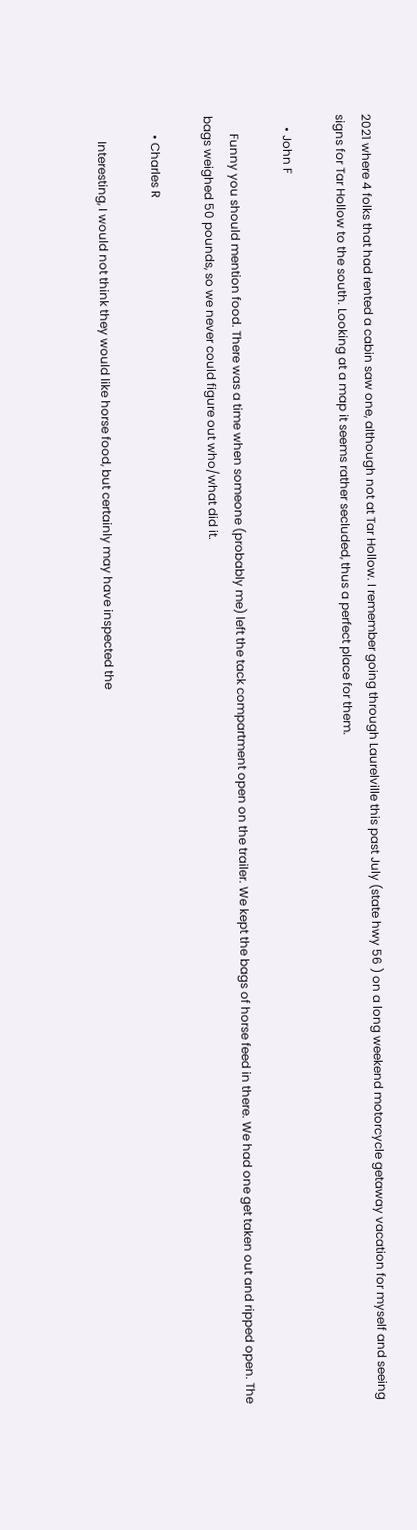2021 where 4 folks that had rented a cabin saw one, although not at Tar Hollow. I remember going through Laurelville this past July (state hwy 56 ) on a long weekend motorcycle getaway vacation for myself and seeing signs for Tar Hollow to the south. Looking at a map it seems rather secluded, thus a perfect place for them.

    • John F

      Funny you should mention food. There was a time when someone (probably me) left the tack compartment open on the trailer. We kept the bags of horse feed in there. We had one get taken out and ripped open. The bags weighed 50 pounds, so we never could figure out who/what did it.

      • Charles R

        Interesting, I would not think they would like horse food, but certainly may have inspected the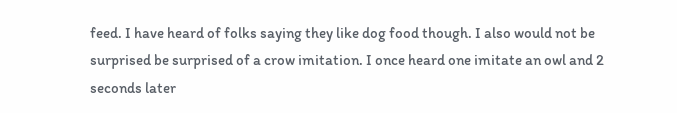feed. I have heard of folks saying they like dog food though. I also would not be surprised be surprised of a crow imitation. I once heard one imitate an owl and 2 seconds later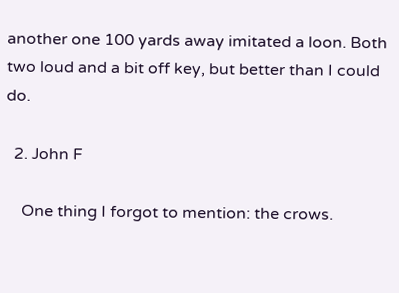another one 100 yards away imitated a loon. Both two loud and a bit off key, but better than I could do.

  2. John F

    One thing I forgot to mention: the crows.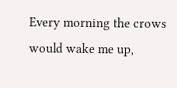Every morning the crows would wake me up,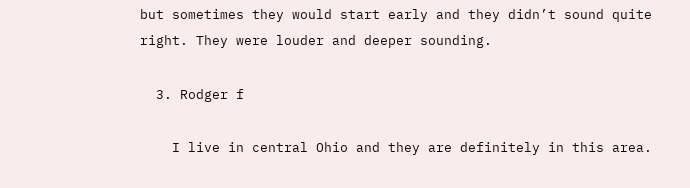but sometimes they would start early and they didn’t sound quite right. They were louder and deeper sounding.

  3. Rodger f

    I live in central Ohio and they are definitely in this area.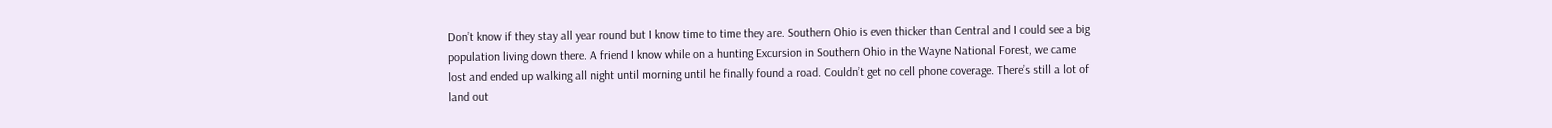Don’t know if they stay all year round but I know time to time they are. Southern Ohio is even thicker than Central and I could see a big population living down there. A friend I know while on a hunting Excursion in Southern Ohio in the Wayne National Forest, we came lost and ended up walking all night until morning until he finally found a road. Couldn’t get no cell phone coverage. There’s still a lot of land out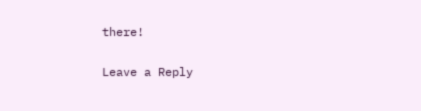there!

Leave a Reply